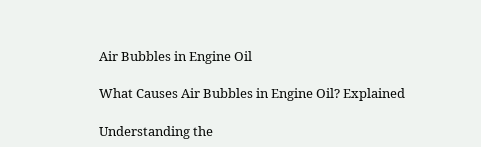Air Bubbles in Engine Oil

What Causes Air Bubbles in Engine Oil? Explained

Understanding the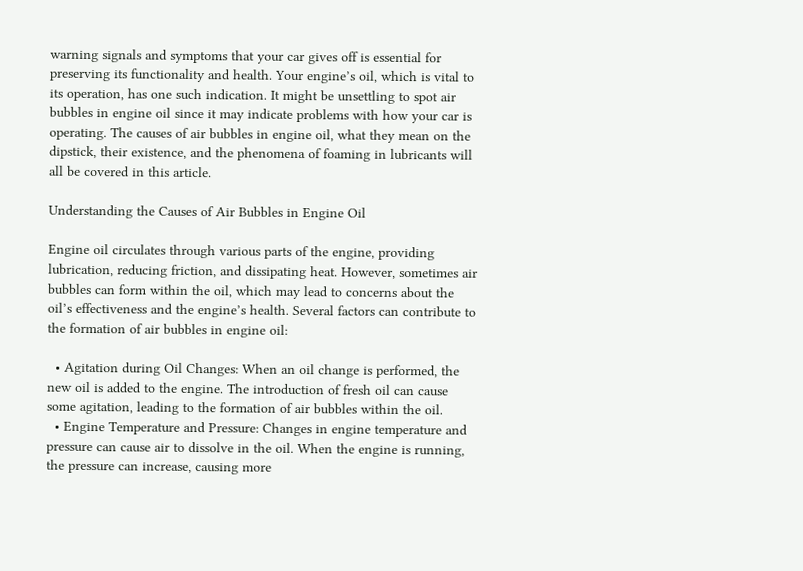warning signals and symptoms that your car gives off is essential for preserving its functionality and health. Your engine’s oil, which is vital to its operation, has one such indication. It might be unsettling to spot air bubbles in engine oil since it may indicate problems with how your car is operating. The causes of air bubbles in engine oil, what they mean on the dipstick, their existence, and the phenomena of foaming in lubricants will all be covered in this article.

Understanding the Causes of Air Bubbles in Engine Oil

Engine oil circulates through various parts of the engine, providing lubrication, reducing friction, and dissipating heat. However, sometimes air bubbles can form within the oil, which may lead to concerns about the oil’s effectiveness and the engine’s health. Several factors can contribute to the formation of air bubbles in engine oil:

  • Agitation during Oil Changes: When an oil change is performed, the new oil is added to the engine. The introduction of fresh oil can cause some agitation, leading to the formation of air bubbles within the oil.
  • Engine Temperature and Pressure: Changes in engine temperature and pressure can cause air to dissolve in the oil. When the engine is running, the pressure can increase, causing more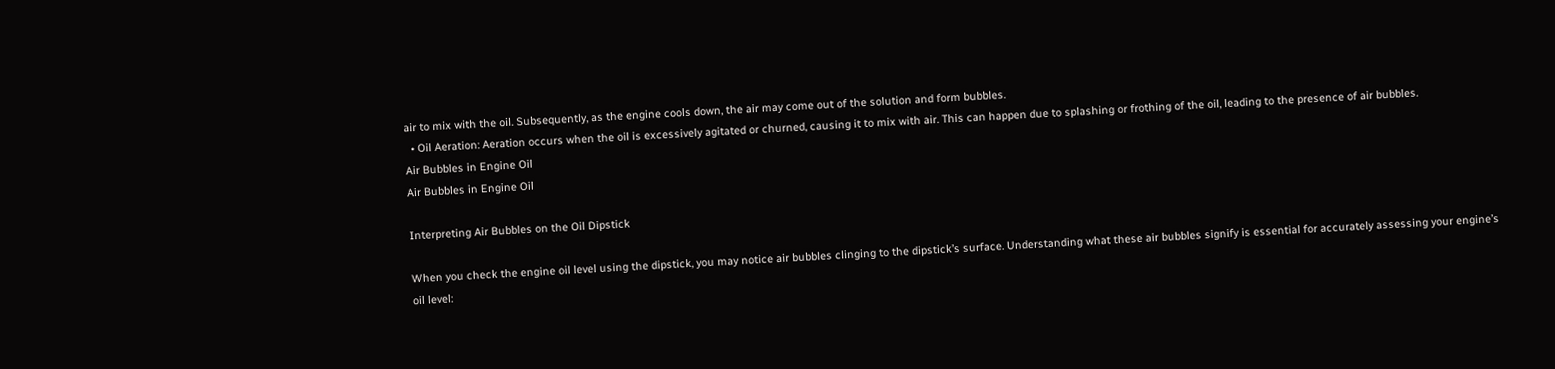air to mix with the oil. Subsequently, as the engine cools down, the air may come out of the solution and form bubbles.
  • Oil Aeration: Aeration occurs when the oil is excessively agitated or churned, causing it to mix with air. This can happen due to splashing or frothing of the oil, leading to the presence of air bubbles.
Air Bubbles in Engine Oil
Air Bubbles in Engine Oil

Interpreting Air Bubbles on the Oil Dipstick

When you check the engine oil level using the dipstick, you may notice air bubbles clinging to the dipstick’s surface. Understanding what these air bubbles signify is essential for accurately assessing your engine’s oil level: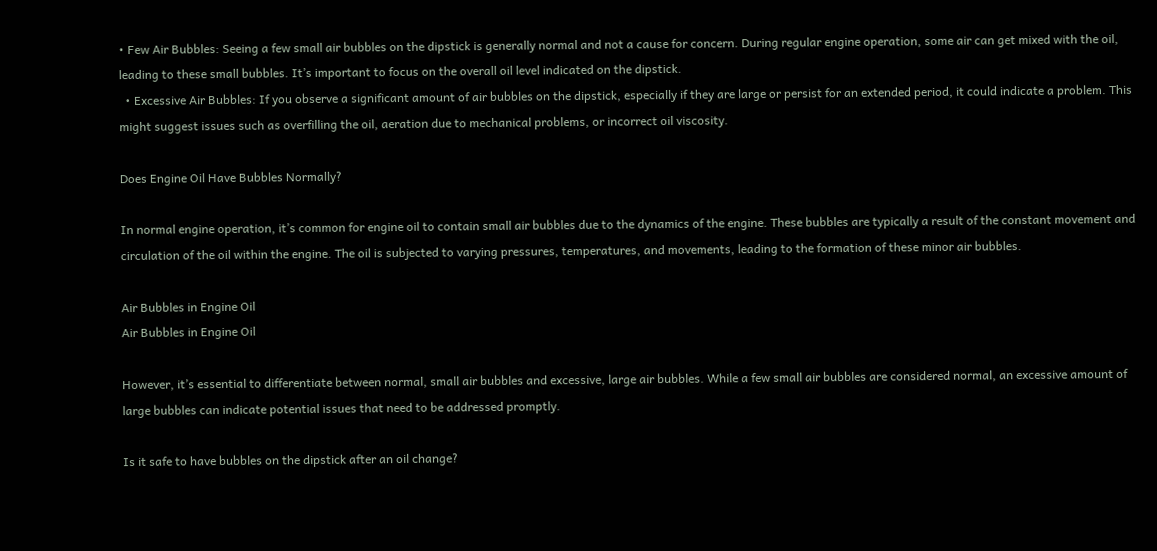• Few Air Bubbles: Seeing a few small air bubbles on the dipstick is generally normal and not a cause for concern. During regular engine operation, some air can get mixed with the oil, leading to these small bubbles. It’s important to focus on the overall oil level indicated on the dipstick.
  • Excessive Air Bubbles: If you observe a significant amount of air bubbles on the dipstick, especially if they are large or persist for an extended period, it could indicate a problem. This might suggest issues such as overfilling the oil, aeration due to mechanical problems, or incorrect oil viscosity.

Does Engine Oil Have Bubbles Normally?

In normal engine operation, it’s common for engine oil to contain small air bubbles due to the dynamics of the engine. These bubbles are typically a result of the constant movement and circulation of the oil within the engine. The oil is subjected to varying pressures, temperatures, and movements, leading to the formation of these minor air bubbles.

Air Bubbles in Engine Oil
Air Bubbles in Engine Oil

However, it’s essential to differentiate between normal, small air bubbles and excessive, large air bubbles. While a few small air bubbles are considered normal, an excessive amount of large bubbles can indicate potential issues that need to be addressed promptly.

Is it safe to have bubbles on the dipstick after an oil change?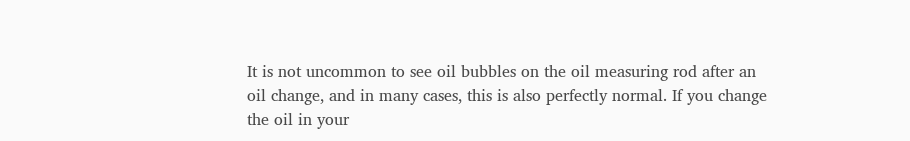It is not uncommon to see oil bubbles on the oil measuring rod after an oil change, and in many cases, this is also perfectly normal. If you change the oil in your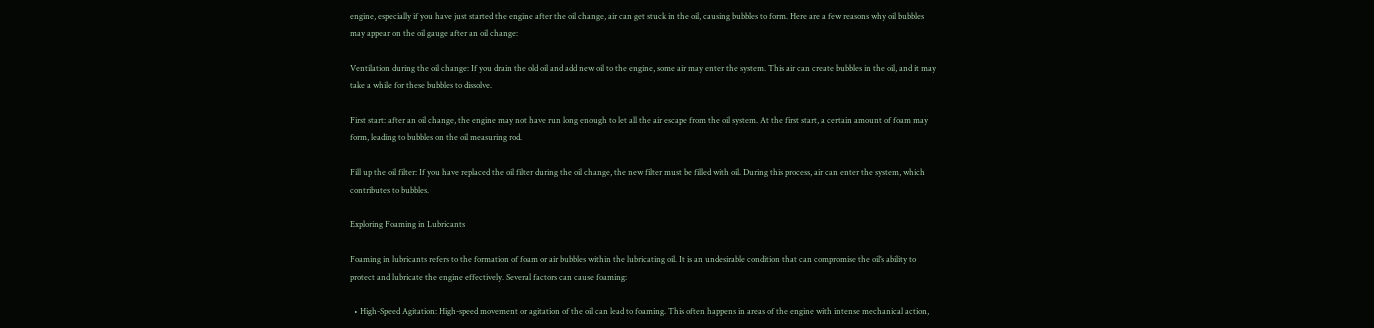engine, especially if you have just started the engine after the oil change, air can get stuck in the oil, causing bubbles to form. Here are a few reasons why oil bubbles may appear on the oil gauge after an oil change:

Ventilation during the oil change: If you drain the old oil and add new oil to the engine, some air may enter the system. This air can create bubbles in the oil, and it may take a while for these bubbles to dissolve.

First start: after an oil change, the engine may not have run long enough to let all the air escape from the oil system. At the first start, a certain amount of foam may form, leading to bubbles on the oil measuring rod.

Fill up the oil filter: If you have replaced the oil filter during the oil change, the new filter must be filled with oil. During this process, air can enter the system, which contributes to bubbles.

Exploring Foaming in Lubricants

Foaming in lubricants refers to the formation of foam or air bubbles within the lubricating oil. It is an undesirable condition that can compromise the oil’s ability to protect and lubricate the engine effectively. Several factors can cause foaming:

  • High-Speed Agitation: High-speed movement or agitation of the oil can lead to foaming. This often happens in areas of the engine with intense mechanical action,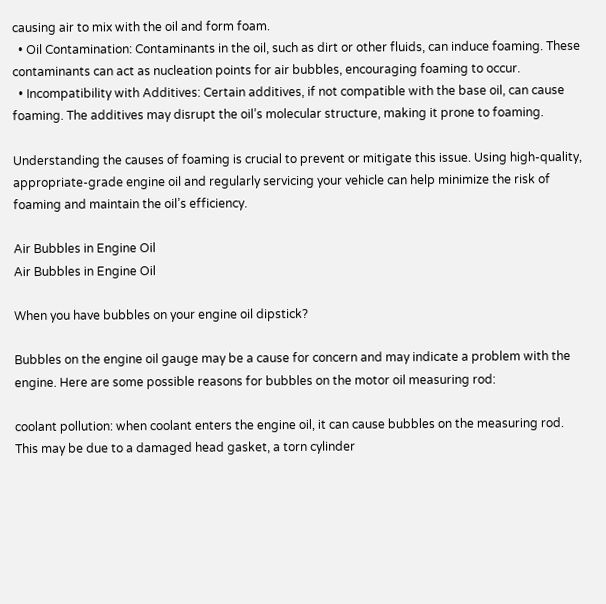causing air to mix with the oil and form foam.
  • Oil Contamination: Contaminants in the oil, such as dirt or other fluids, can induce foaming. These contaminants can act as nucleation points for air bubbles, encouraging foaming to occur.
  • Incompatibility with Additives: Certain additives, if not compatible with the base oil, can cause foaming. The additives may disrupt the oil’s molecular structure, making it prone to foaming.

Understanding the causes of foaming is crucial to prevent or mitigate this issue. Using high-quality, appropriate-grade engine oil and regularly servicing your vehicle can help minimize the risk of foaming and maintain the oil’s efficiency.

Air Bubbles in Engine Oil
Air Bubbles in Engine Oil

When you have bubbles on your engine oil dipstick?

Bubbles on the engine oil gauge may be a cause for concern and may indicate a problem with the engine. Here are some possible reasons for bubbles on the motor oil measuring rod:

coolant pollution: when coolant enters the engine oil, it can cause bubbles on the measuring rod. This may be due to a damaged head gasket, a torn cylinder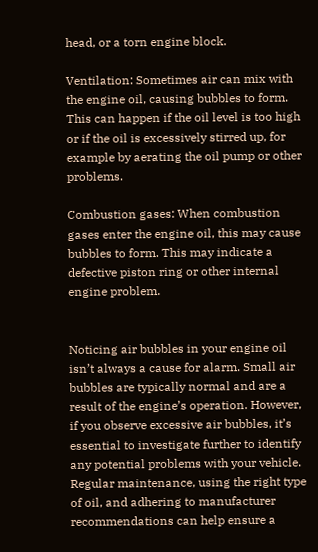head, or a torn engine block.

Ventilation: Sometimes air can mix with the engine oil, causing bubbles to form. This can happen if the oil level is too high or if the oil is excessively stirred up, for example by aerating the oil pump or other problems.

Combustion gases: When combustion gases enter the engine oil, this may cause bubbles to form. This may indicate a defective piston ring or other internal engine problem.


Noticing air bubbles in your engine oil isn’t always a cause for alarm. Small air bubbles are typically normal and are a result of the engine’s operation. However, if you observe excessive air bubbles, it’s essential to investigate further to identify any potential problems with your vehicle. Regular maintenance, using the right type of oil, and adhering to manufacturer recommendations can help ensure a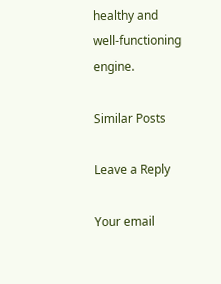healthy and well-functioning engine.

Similar Posts

Leave a Reply

Your email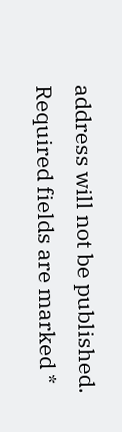address will not be published. Required fields are marked *